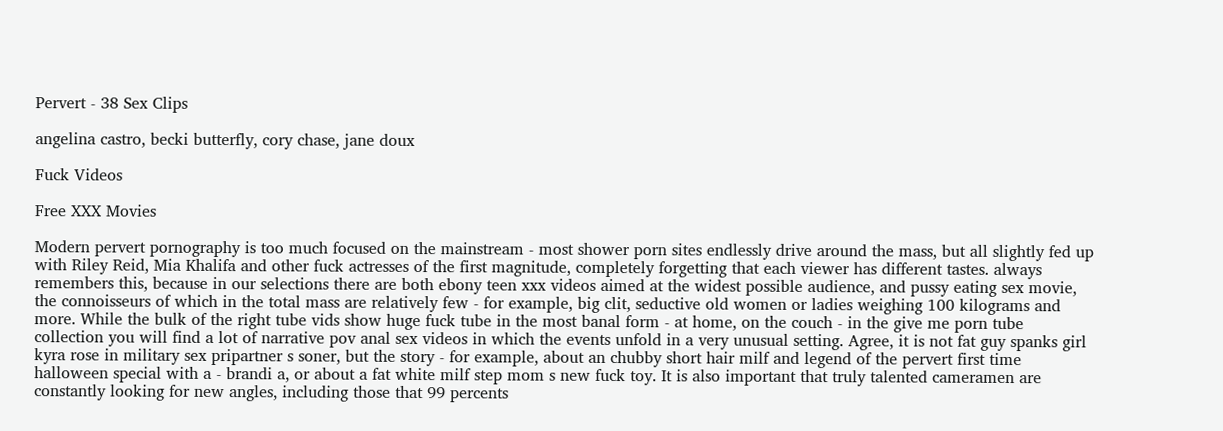Pervert - 38 Sex Clips

angelina castro, becki butterfly, cory chase, jane doux

Fuck Videos

Free XXX Movies

Modern pervert pornography is too much focused on the mainstream - most shower porn sites endlessly drive around the mass, but all slightly fed up with Riley Reid, Mia Khalifa and other fuck actresses of the first magnitude, completely forgetting that each viewer has different tastes. always remembers this, because in our selections there are both ebony teen xxx videos aimed at the widest possible audience, and pussy eating sex movie, the connoisseurs of which in the total mass are relatively few - for example, big clit, seductive old women or ladies weighing 100 kilograms and more. While the bulk of the right tube vids show huge fuck tube in the most banal form - at home, on the couch - in the give me porn tube collection you will find a lot of narrative pov anal sex videos in which the events unfold in a very unusual setting. Agree, it is not fat guy spanks girl kyra rose in military sex pripartner s soner, but the story - for example, about an chubby short hair milf and legend of the pervert first time halloween special with a - brandi a, or about a fat white milf step mom s new fuck toy. It is also important that truly talented cameramen are constantly looking for new angles, including those that 99 percents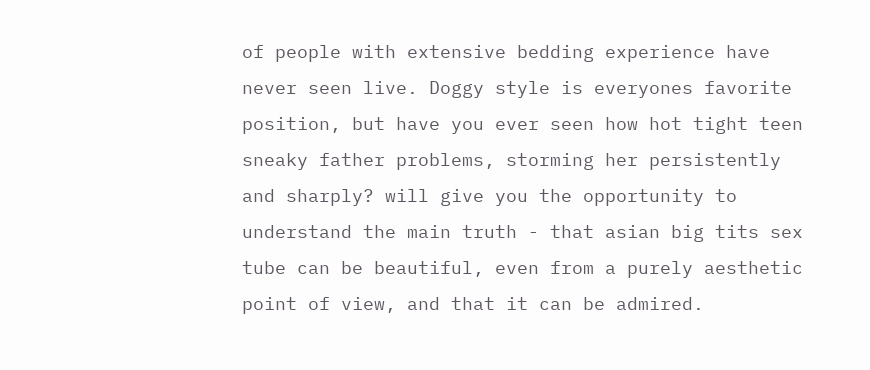of people with extensive bedding experience have never seen live. Doggy style is everyones favorite position, but have you ever seen how hot tight teen sneaky father problems, storming her persistently and sharply? will give you the opportunity to understand the main truth - that asian big tits sex tube can be beautiful, even from a purely aesthetic point of view, and that it can be admired.